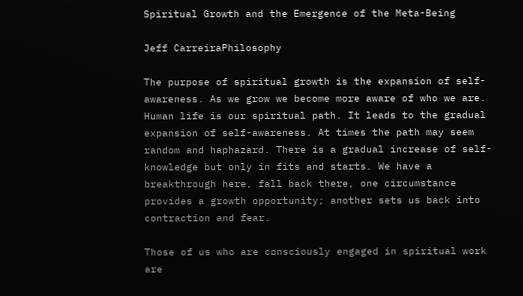Spiritual Growth and the Emergence of the Meta-Being

Jeff CarreiraPhilosophy

The purpose of spiritual growth is the expansion of self-awareness. As we grow we become more aware of who we are. Human life is our spiritual path. It leads to the gradual expansion of self-awareness. At times the path may seem random and haphazard. There is a gradual increase of self-knowledge but only in fits and starts. We have a breakthrough here, fall back there, one circumstance provides a growth opportunity; another sets us back into contraction and fear.

Those of us who are consciously engaged in spiritual work are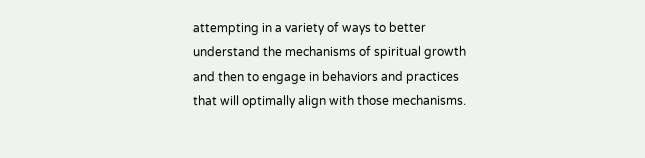attempting in a variety of ways to better understand the mechanisms of spiritual growth and then to engage in behaviors and practices that will optimally align with those mechanisms.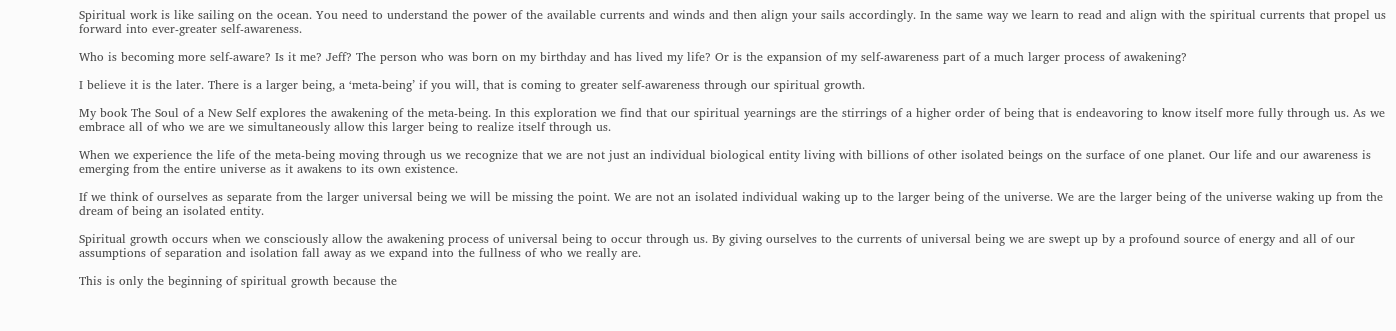Spiritual work is like sailing on the ocean. You need to understand the power of the available currents and winds and then align your sails accordingly. In the same way we learn to read and align with the spiritual currents that propel us forward into ever-greater self-awareness.

Who is becoming more self-aware? Is it me? Jeff? The person who was born on my birthday and has lived my life? Or is the expansion of my self-awareness part of a much larger process of awakening?

I believe it is the later. There is a larger being, a ‘meta-being’ if you will, that is coming to greater self-awareness through our spiritual growth.

My book The Soul of a New Self explores the awakening of the meta-being. In this exploration we find that our spiritual yearnings are the stirrings of a higher order of being that is endeavoring to know itself more fully through us. As we embrace all of who we are we simultaneously allow this larger being to realize itself through us.

When we experience the life of the meta-being moving through us we recognize that we are not just an individual biological entity living with billions of other isolated beings on the surface of one planet. Our life and our awareness is emerging from the entire universe as it awakens to its own existence.

If we think of ourselves as separate from the larger universal being we will be missing the point. We are not an isolated individual waking up to the larger being of the universe. We are the larger being of the universe waking up from the dream of being an isolated entity.

Spiritual growth occurs when we consciously allow the awakening process of universal being to occur through us. By giving ourselves to the currents of universal being we are swept up by a profound source of energy and all of our assumptions of separation and isolation fall away as we expand into the fullness of who we really are.

This is only the beginning of spiritual growth because the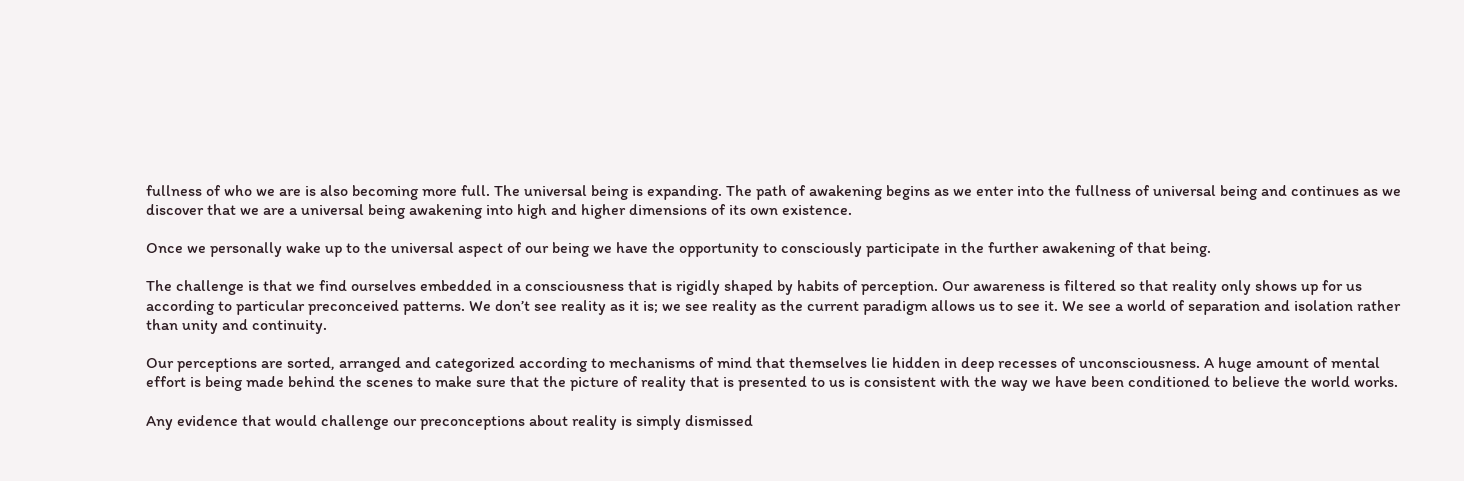fullness of who we are is also becoming more full. The universal being is expanding. The path of awakening begins as we enter into the fullness of universal being and continues as we discover that we are a universal being awakening into high and higher dimensions of its own existence.

Once we personally wake up to the universal aspect of our being we have the opportunity to consciously participate in the further awakening of that being.

The challenge is that we find ourselves embedded in a consciousness that is rigidly shaped by habits of perception. Our awareness is filtered so that reality only shows up for us according to particular preconceived patterns. We don’t see reality as it is; we see reality as the current paradigm allows us to see it. We see a world of separation and isolation rather than unity and continuity.

Our perceptions are sorted, arranged and categorized according to mechanisms of mind that themselves lie hidden in deep recesses of unconsciousness. A huge amount of mental effort is being made behind the scenes to make sure that the picture of reality that is presented to us is consistent with the way we have been conditioned to believe the world works.

Any evidence that would challenge our preconceptions about reality is simply dismissed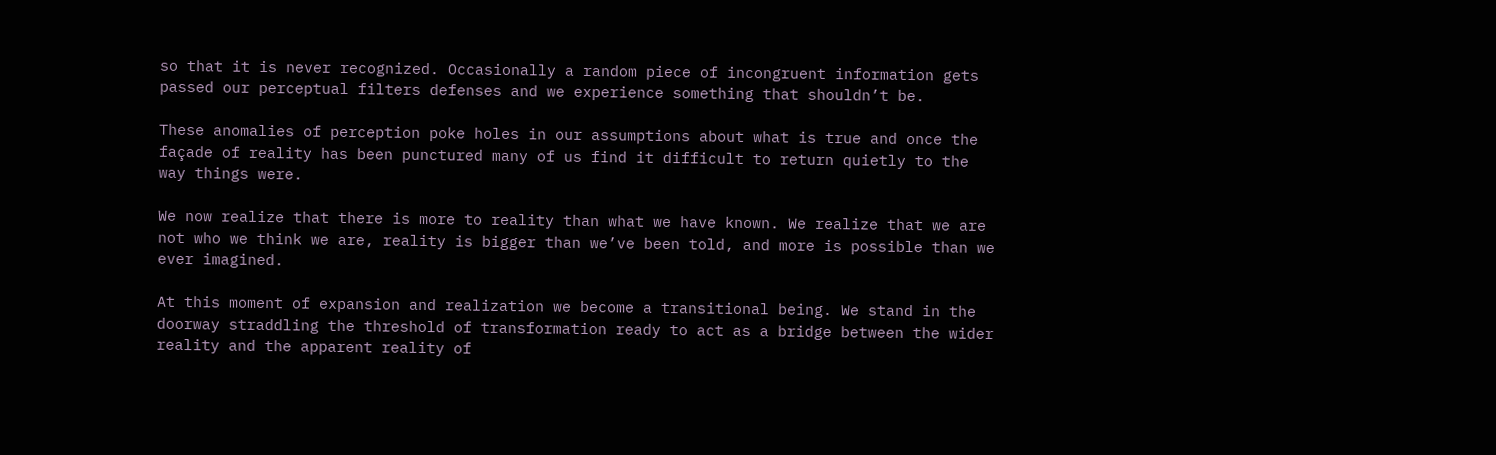so that it is never recognized. Occasionally a random piece of incongruent information gets passed our perceptual filters defenses and we experience something that shouldn’t be.

These anomalies of perception poke holes in our assumptions about what is true and once the façade of reality has been punctured many of us find it difficult to return quietly to the way things were.

We now realize that there is more to reality than what we have known. We realize that we are not who we think we are, reality is bigger than we’ve been told, and more is possible than we ever imagined.

At this moment of expansion and realization we become a transitional being. We stand in the doorway straddling the threshold of transformation ready to act as a bridge between the wider reality and the apparent reality of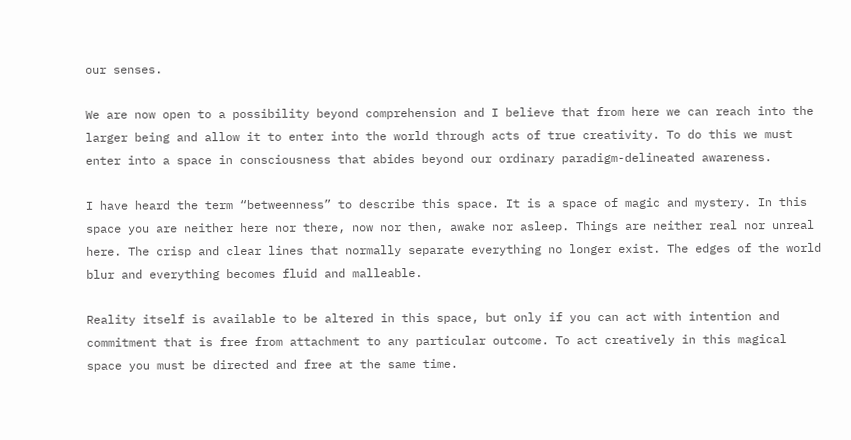our senses.

We are now open to a possibility beyond comprehension and I believe that from here we can reach into the larger being and allow it to enter into the world through acts of true creativity. To do this we must enter into a space in consciousness that abides beyond our ordinary paradigm-delineated awareness.

I have heard the term “betweenness” to describe this space. It is a space of magic and mystery. In this space you are neither here nor there, now nor then, awake nor asleep. Things are neither real nor unreal here. The crisp and clear lines that normally separate everything no longer exist. The edges of the world blur and everything becomes fluid and malleable.

Reality itself is available to be altered in this space, but only if you can act with intention and commitment that is free from attachment to any particular outcome. To act creatively in this magical space you must be directed and free at the same time.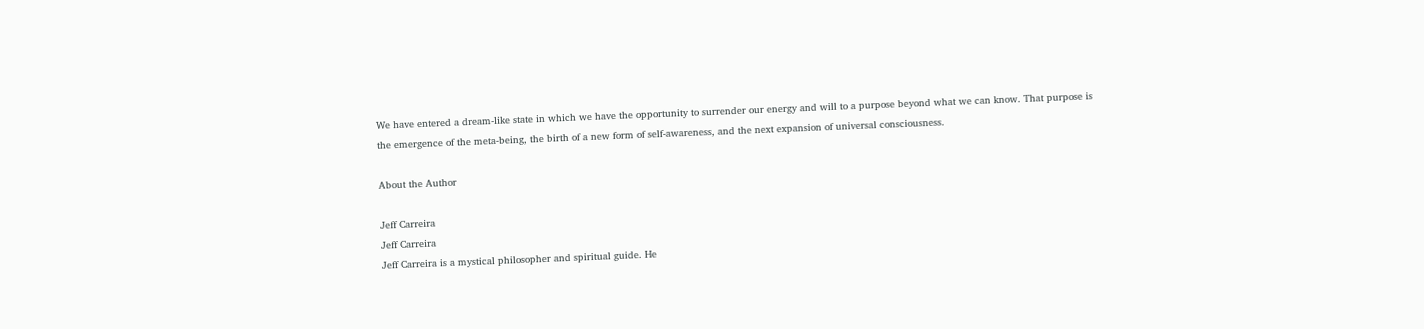We have entered a dream-like state in which we have the opportunity to surrender our energy and will to a purpose beyond what we can know. That purpose is the emergence of the meta-being, the birth of a new form of self-awareness, and the next expansion of universal consciousness.

About the Author

Jeff Carreira
Jeff Carreira
Jeff Carreira is a mystical philosopher and spiritual guide. He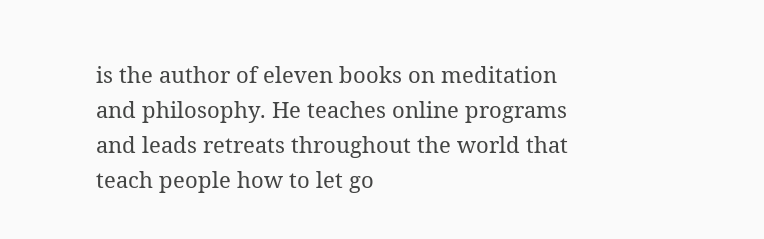is the author of eleven books on meditation and philosophy. He teaches online programs and leads retreats throughout the world that teach people how to let go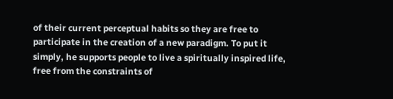of their current perceptual habits so they are free to participate in the creation of a new paradigm. To put it simply, he supports people to live a spiritually inspired life, free from the constraints of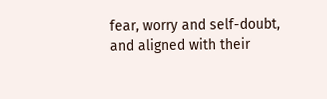fear, worry and self-doubt, and aligned with their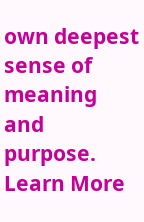own deepest sense of meaning and purpose.
Learn More